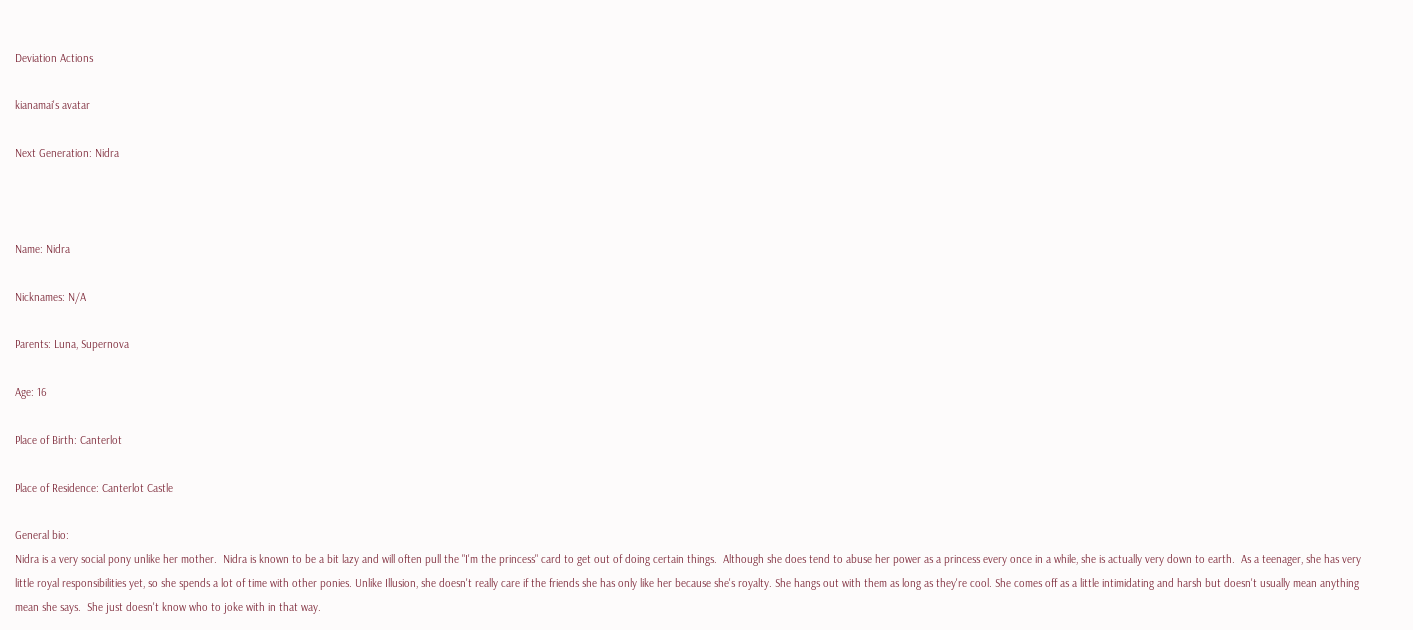Deviation Actions

kianamai's avatar

Next Generation: Nidra



Name: Nidra

Nicknames: N/A

Parents: Luna, Supernova

Age: 16

Place of Birth: Canterlot

Place of Residence: Canterlot Castle

General bio:
Nidra is a very social pony unlike her mother.  Nidra is known to be a bit lazy and will often pull the "I'm the princess" card to get out of doing certain things.  Although she does tend to abuse her power as a princess every once in a while, she is actually very down to earth.  As a teenager, she has very little royal responsibilities yet, so she spends a lot of time with other ponies. Unlike Illusion, she doesn't really care if the friends she has only like her because she's royalty. She hangs out with them as long as they're cool. She comes off as a little intimidating and harsh but doesn't usually mean anything mean she says.  She just doesn't know who to joke with in that way.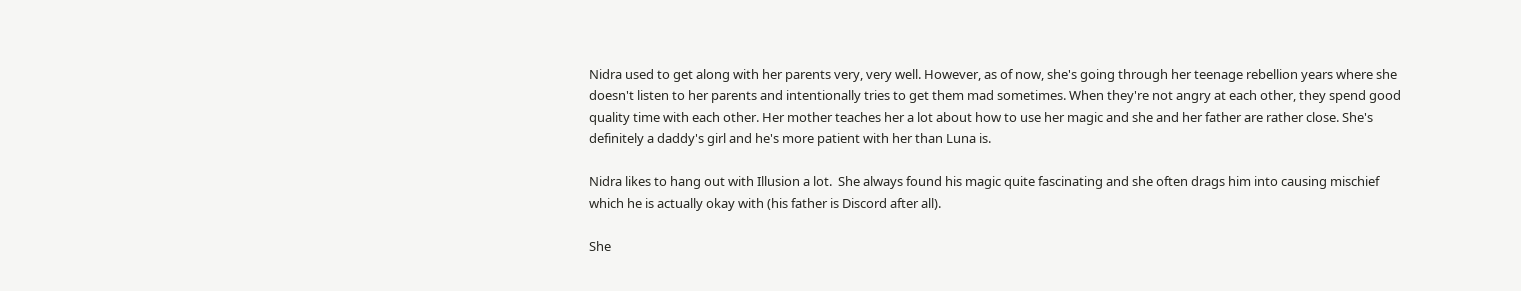Nidra used to get along with her parents very, very well. However, as of now, she's going through her teenage rebellion years where she doesn't listen to her parents and intentionally tries to get them mad sometimes. When they're not angry at each other, they spend good quality time with each other. Her mother teaches her a lot about how to use her magic and she and her father are rather close. She's definitely a daddy's girl and he's more patient with her than Luna is.

Nidra likes to hang out with Illusion a lot.  She always found his magic quite fascinating and she often drags him into causing mischief which he is actually okay with (his father is Discord after all).

She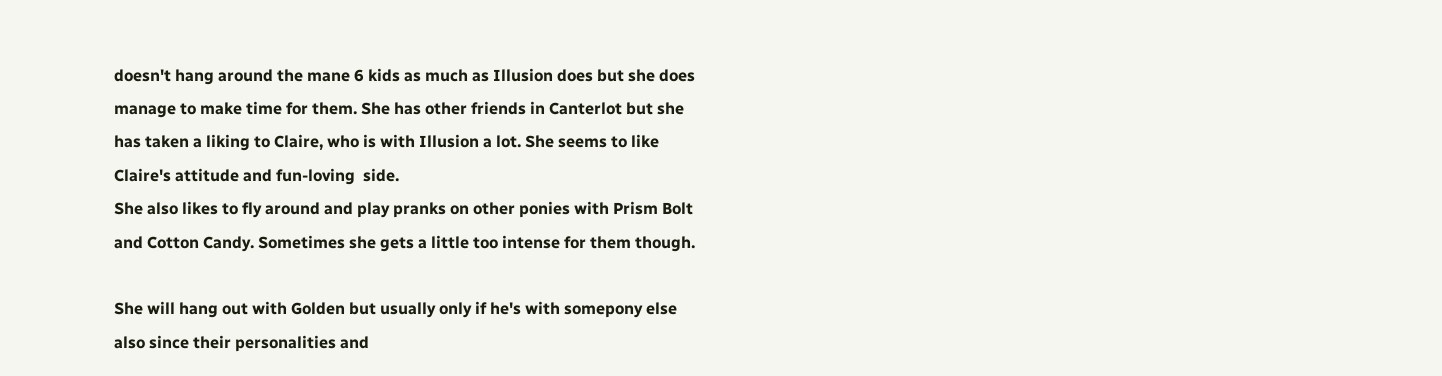doesn't hang around the mane 6 kids as much as Illusion does but she does manage to make time for them. She has other friends in Canterlot but she has taken a liking to Claire, who is with Illusion a lot. She seems to like Claire's attitude and fun-loving  side.
She also likes to fly around and play pranks on other ponies with Prism Bolt and Cotton Candy. Sometimes she gets a little too intense for them though.

She will hang out with Golden but usually only if he's with somepony else also since their personalities and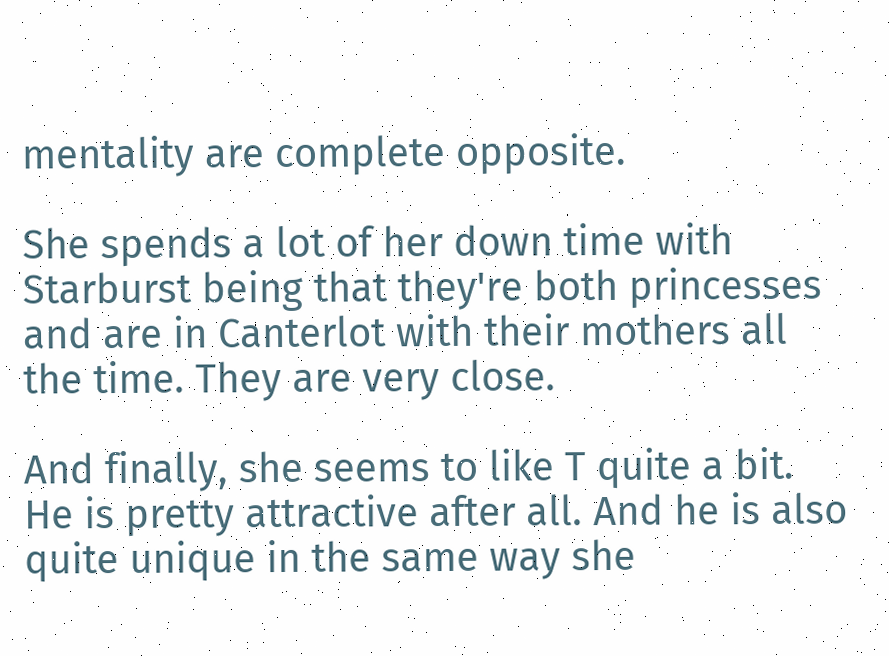mentality are complete opposite.

She spends a lot of her down time with Starburst being that they're both princesses and are in Canterlot with their mothers all the time. They are very close.

And finally, she seems to like T quite a bit. He is pretty attractive after all. And he is also quite unique in the same way she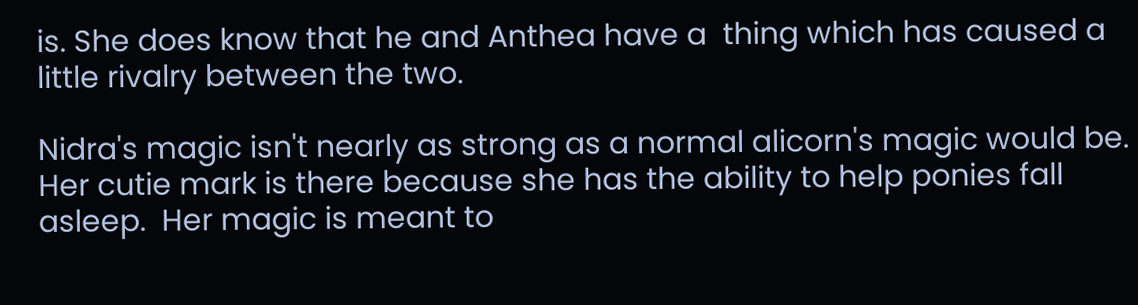is. She does know that he and Anthea have a  thing which has caused a little rivalry between the two.

Nidra's magic isn't nearly as strong as a normal alicorn's magic would be.  Her cutie mark is there because she has the ability to help ponies fall asleep.  Her magic is meant to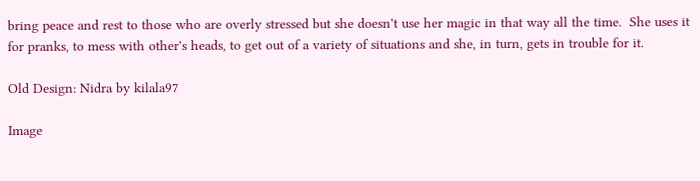bring peace and rest to those who are overly stressed but she doesn't use her magic in that way all the time.  She uses it for pranks, to mess with other's heads, to get out of a variety of situations and she, in turn, gets in trouble for it.

Old Design: Nidra by kilala97

Image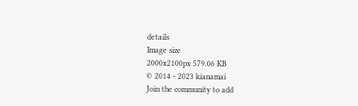details
Image size
2000x2100px 579.06 KB
© 2014 - 2023 kianamai
Join the community to add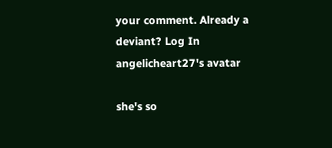your comment. Already a deviant? Log In
angelicheart27's avatar

she's so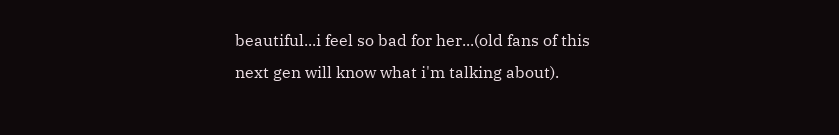beautiful...i feel so bad for her...(old fans of this next gen will know what i'm talking about).